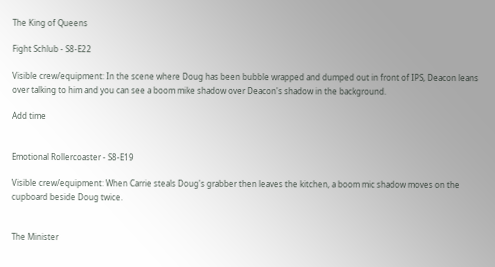The King of Queens

Fight Schlub - S8-E22

Visible crew/equipment: In the scene where Doug has been bubble wrapped and dumped out in front of IPS, Deacon leans over talking to him and you can see a boom mike shadow over Deacon's shadow in the background.

Add time


Emotional Rollercoaster - S8-E19

Visible crew/equipment: When Carrie steals Doug's grabber then leaves the kitchen, a boom mic shadow moves on the cupboard beside Doug twice.


The Minister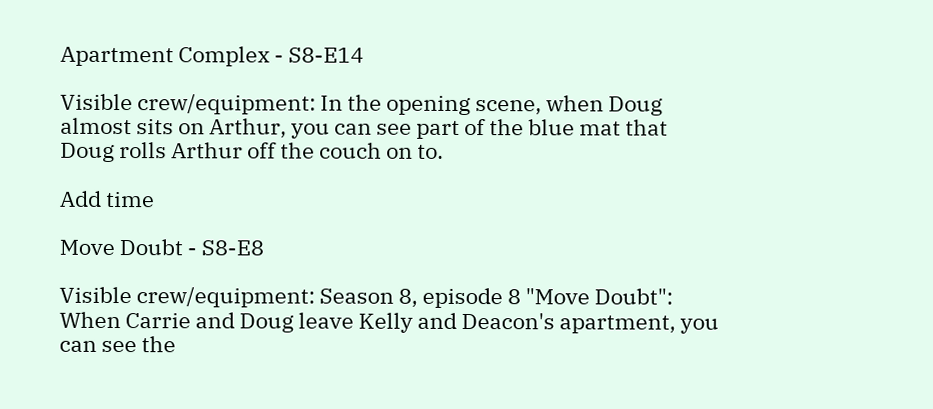Apartment Complex - S8-E14

Visible crew/equipment: In the opening scene, when Doug almost sits on Arthur, you can see part of the blue mat that Doug rolls Arthur off the couch on to.

Add time

Move Doubt - S8-E8

Visible crew/equipment: Season 8, episode 8 "Move Doubt": When Carrie and Doug leave Kelly and Deacon's apartment, you can see the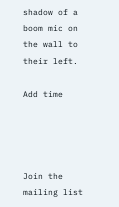shadow of a boom mic on the wall to their left.

Add time




Join the mailing list